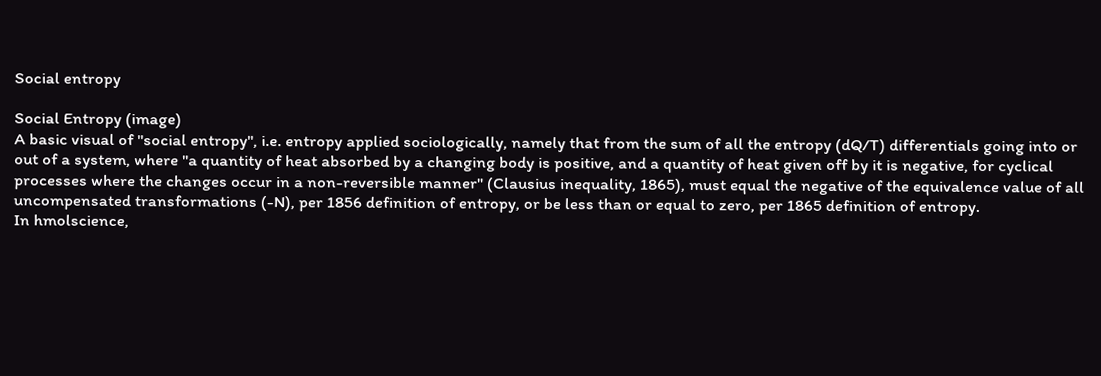Social entropy

Social Entropy (image)
A basic visual of "social entropy", i.e. entropy applied sociologically, namely that from the sum of all the entropy (dQ/T) differentials going into or out of a system, where "a quantity of heat absorbed by a changing body is positive, and a quantity of heat given off by it is negative, for cyclical processes where the changes occur in a non-reversible manner" (Clausius inequality, 1865), must equal the negative of the equivalence value of all uncompensated transformations (-N), per 1856 definition of entropy, or be less than or equal to zero, per 1865 definition of entropy.
In hmolscience,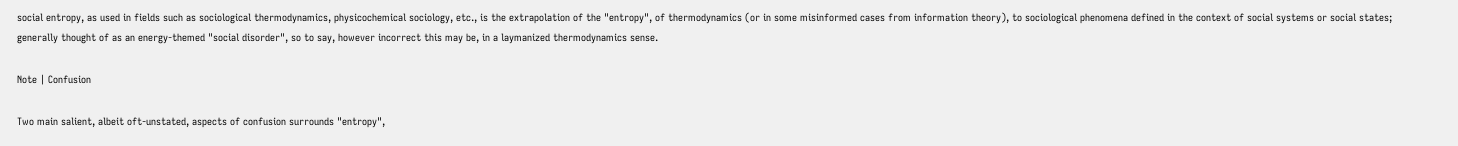social entropy, as used in fields such as sociological thermodynamics, physicochemical sociology, etc., is the extrapolation of the "entropy", of thermodynamics (or in some misinformed cases from information theory), to sociological phenomena defined in the context of social systems or social states; generally thought of as an energy-themed "social disorder", so to say, however incorrect this may be, in a laymanized thermodynamics sense.

Note | Confusion

Two main salient, albeit oft-unstated, aspects of confusion surrounds "entropy",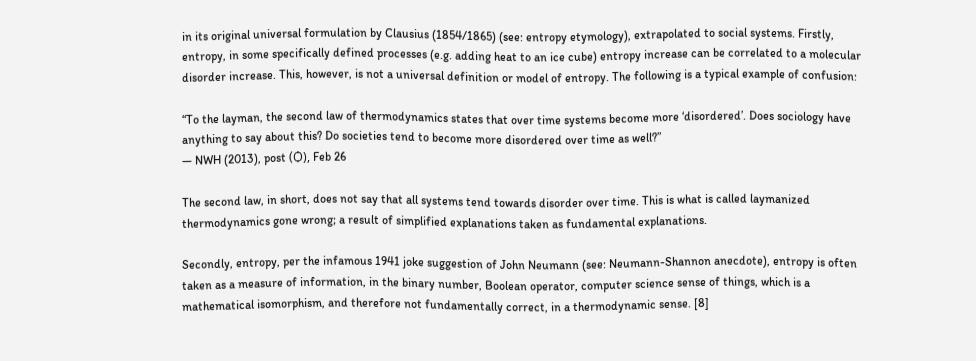in its original universal formulation by Clausius (1854/1865) (see: entropy etymology), extrapolated to social systems. Firstly, entropy, in some specifically defined processes (e.g. adding heat to an ice cube) entropy increase can be correlated to a molecular disorder increase. This, however, is not a universal definition or model of entropy. The following is a typical example of confusion:

“To the layman, the second law of thermodynamics states that over time systems become more ‘disordered’. Does sociology have anything to say about this? Do societies tend to become more disordered over time as well?”
— NWH (2013), post (Ѻ), Feb 26

The second law, in short, does not say that all systems tend towards disorder over time. This is what is called laymanized thermodynamics gone wrong; a result of simplified explanations taken as fundamental explanations.

Secondly, entropy, per the infamous 1941 joke suggestion of John Neumann (see: Neumann-Shannon anecdote), entropy is often taken as a measure of information, in the binary number, Boolean operator, computer science sense of things, which is a mathematical isomorphism, and therefore not fundamentally correct, in a thermodynamic sense. [8]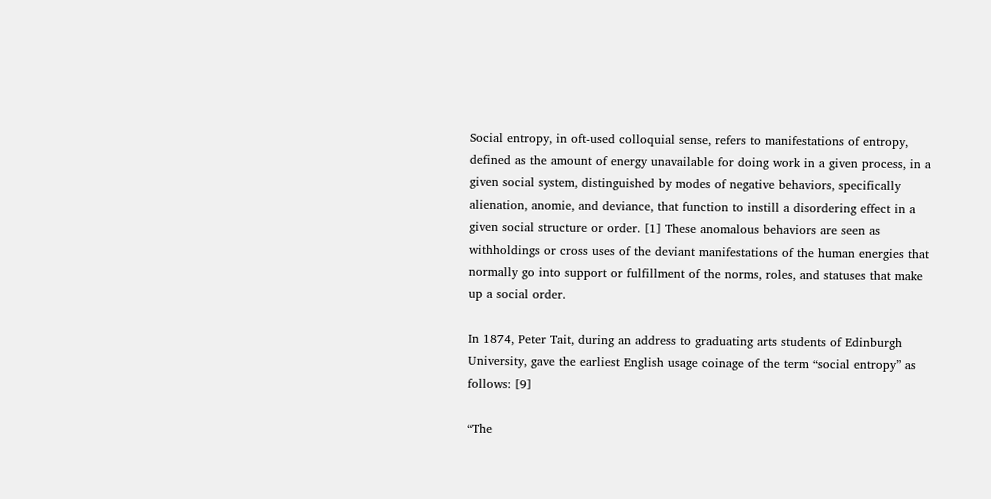Social entropy, in oft-used colloquial sense, refers to manifestations of entropy, defined as the amount of energy unavailable for doing work in a given process, in a given social system, distinguished by modes of negative behaviors, specifically alienation, anomie, and deviance, that function to instill a disordering effect in a given social structure or order. [1] These anomalous behaviors are seen as withholdings or cross uses of the deviant manifestations of the human energies that normally go into support or fulfillment of the norms, roles, and statuses that make up a social order.

In 1874, Peter Tait, during an address to graduating arts students of Edinburgh University, gave the earliest English usage coinage of the term “social entropy” as follows: [9]

“The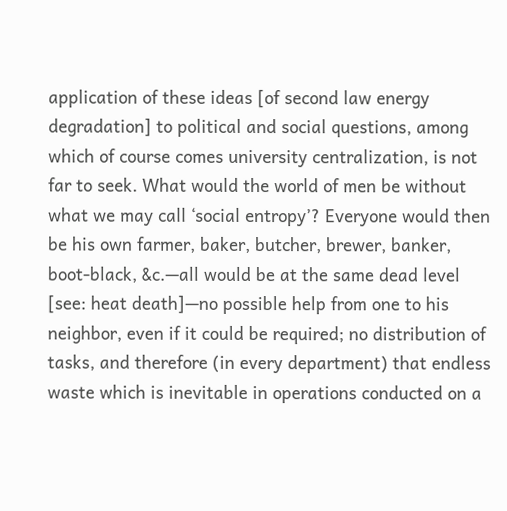application of these ideas [of second law energy degradation] to political and social questions, among which of course comes university centralization, is not far to seek. What would the world of men be without what we may call ‘social entropy’? Everyone would then be his own farmer, baker, butcher, brewer, banker, boot-black, &c.—all would be at the same dead level [see: heat death]—no possible help from one to his neighbor, even if it could be required; no distribution of tasks, and therefore (in every department) that endless waste which is inevitable in operations conducted on a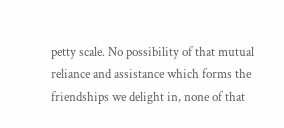petty scale. No possibility of that mutual reliance and assistance which forms the friendships we delight in, none of that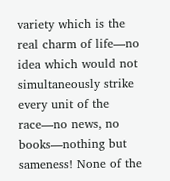variety which is the real charm of life—no idea which would not simultaneously strike every unit of the race—no news, no books—nothing but sameness! None of the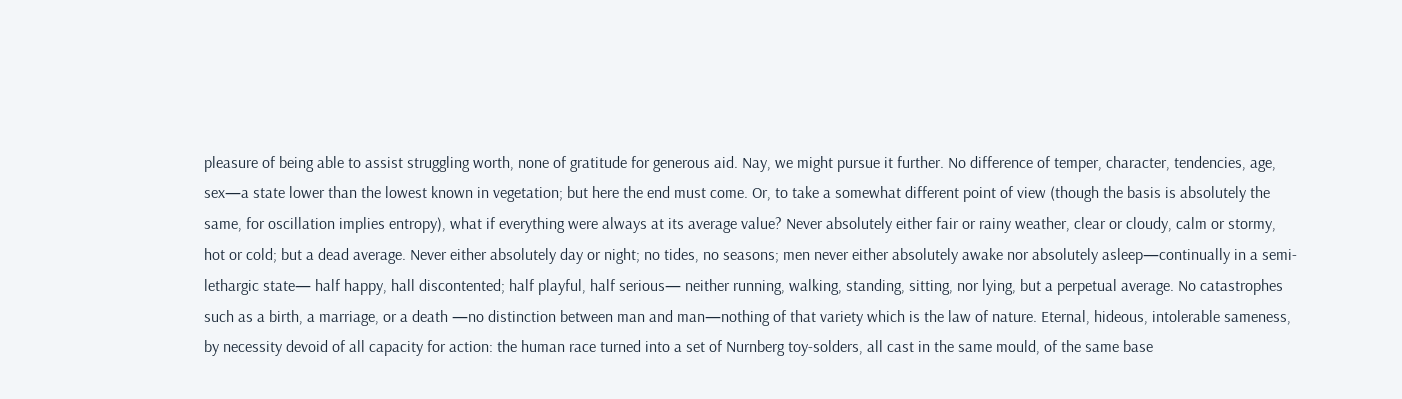pleasure of being able to assist struggling worth, none of gratitude for generous aid. Nay, we might pursue it further. No difference of temper, character, tendencies, age, sex—a state lower than the lowest known in vegetation; but here the end must come. Or, to take a somewhat different point of view (though the basis is absolutely the same, for oscillation implies entropy), what if everything were always at its average value? Never absolutely either fair or rainy weather, clear or cloudy, calm or stormy, hot or cold; but a dead average. Never either absolutely day or night; no tides, no seasons; men never either absolutely awake nor absolutely asleep—continually in a semi-lethargic state— half happy, hall discontented; half playful, half serious— neither running, walking, standing, sitting, nor lying, but a perpetual average. No catastrophes such as a birth, a marriage, or a death —no distinction between man and man—nothing of that variety which is the law of nature. Eternal, hideous, intolerable sameness, by necessity devoid of all capacity for action: the human race turned into a set of Nurnberg toy-solders, all cast in the same mould, of the same base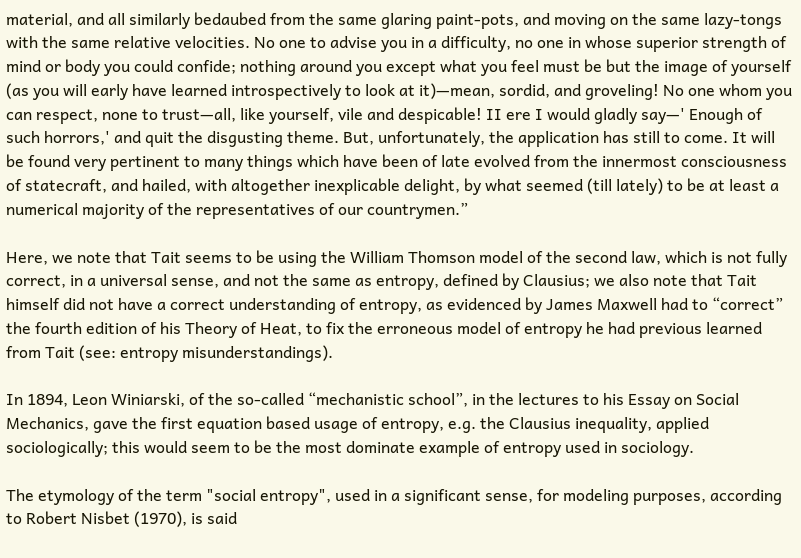material, and all similarly bedaubed from the same glaring paint-pots, and moving on the same lazy-tongs with the same relative velocities. No one to advise you in a difficulty, no one in whose superior strength of mind or body you could confide; nothing around you except what you feel must be but the image of yourself (as you will early have learned introspectively to look at it)—mean, sordid, and groveling! No one whom you can respect, none to trust—all, like yourself, vile and despicable! II ere I would gladly say—' Enough of such horrors,' and quit the disgusting theme. But, unfortunately, the application has still to come. It will be found very pertinent to many things which have been of late evolved from the innermost consciousness of statecraft, and hailed, with altogether inexplicable delight, by what seemed (till lately) to be at least a numerical majority of the representatives of our countrymen.”

Here, we note that Tait seems to be using the William Thomson model of the second law, which is not fully correct, in a universal sense, and not the same as entropy, defined by Clausius; we also note that Tait himself did not have a correct understanding of entropy, as evidenced by James Maxwell had to “correct” the fourth edition of his Theory of Heat, to fix the erroneous model of entropy he had previous learned from Tait (see: entropy misunderstandings).

In 1894, Leon Winiarski, of the so-called “mechanistic school”, in the lectures to his Essay on Social Mechanics, gave the first equation based usage of entropy, e.g. the Clausius inequality, applied sociologically; this would seem to be the most dominate example of entropy used in sociology.

The etymology of the term "social entropy", used in a significant sense, for modeling purposes, according to Robert Nisbet (1970), is said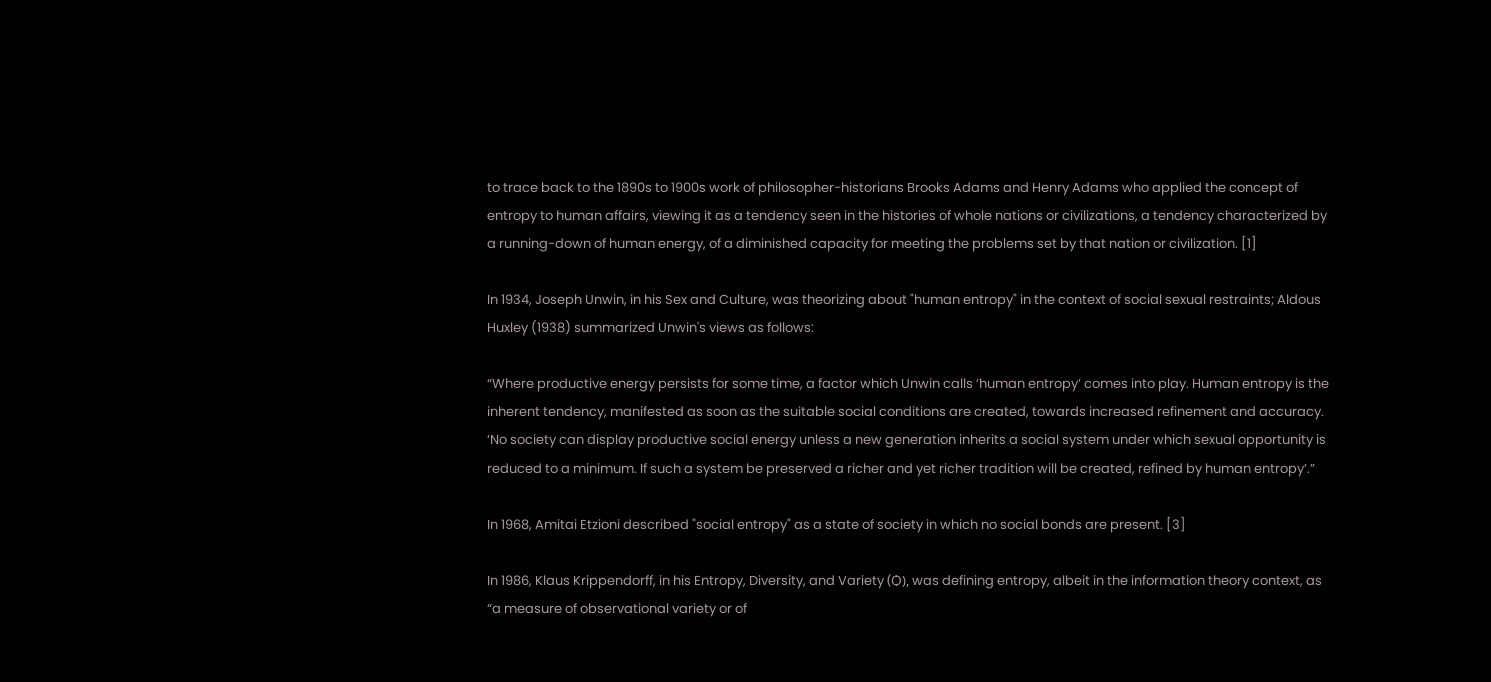to trace back to the 1890s to 1900s work of philosopher-historians Brooks Adams and Henry Adams who applied the concept of entropy to human affairs, viewing it as a tendency seen in the histories of whole nations or civilizations, a tendency characterized by a running-down of human energy, of a diminished capacity for meeting the problems set by that nation or civilization. [1]

In 1934, Joseph Unwin, in his Sex and Culture, was theorizing about "human entropy" in the context of social sexual restraints; Aldous Huxley (1938) summarized Unwin's views as follows:

“Where productive energy persists for some time, a factor which Unwin calls ‘human entropy’ comes into play. Human entropy is the inherent tendency, manifested as soon as the suitable social conditions are created, towards increased refinement and accuracy. ‘No society can display productive social energy unless a new generation inherits a social system under which sexual opportunity is reduced to a minimum. If such a system be preserved a richer and yet richer tradition will be created, refined by human entropy’.”

In 1968, Amitai Etzioni described "social entropy" as a state of society in which no social bonds are present. [3]

In 1986, Klaus Krippendorff, in his Entropy, Diversity, and Variety (Ѻ), was defining entropy, albeit in the information theory context, as “a measure of observational variety or of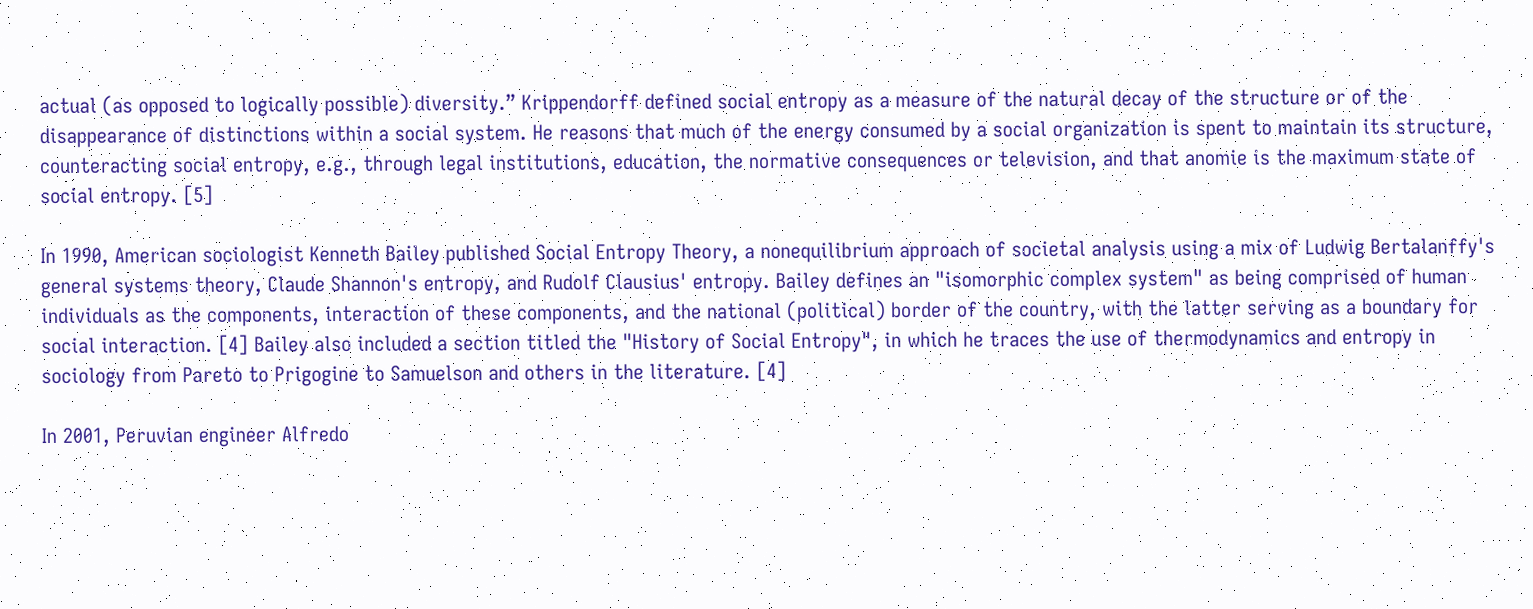actual (as opposed to logically possible) diversity.” Krippendorff defined social entropy as a measure of the natural decay of the structure or of the disappearance of distinctions within a social system. He reasons that much of the energy consumed by a social organization is spent to maintain its structure, counteracting social entropy, e.g., through legal institutions, education, the normative consequences or television, and that anomie is the maximum state of social entropy. [5]

In 1990, American sociologist Kenneth Bailey published Social Entropy Theory, a nonequilibrium approach of societal analysis using a mix of Ludwig Bertalanffy's general systems theory, Claude Shannon's entropy, and Rudolf Clausius' entropy. Bailey defines an "isomorphic complex system" as being comprised of human individuals as the components, interaction of these components, and the national (political) border of the country, with the latter serving as a boundary for social interaction. [4] Bailey also included a section titled the "History of Social Entropy", in which he traces the use of thermodynamics and entropy in sociology from Pareto to Prigogine to Samuelson and others in the literature. [4]

In 2001, Peruvian engineer Alfredo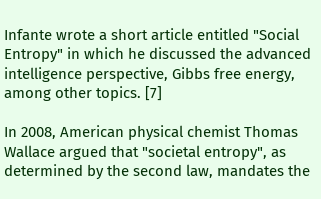Infante wrote a short article entitled "Social Entropy" in which he discussed the advanced intelligence perspective, Gibbs free energy, among other topics. [7]

In 2008, American physical chemist Thomas Wallace argued that "societal entropy", as determined by the second law, mandates the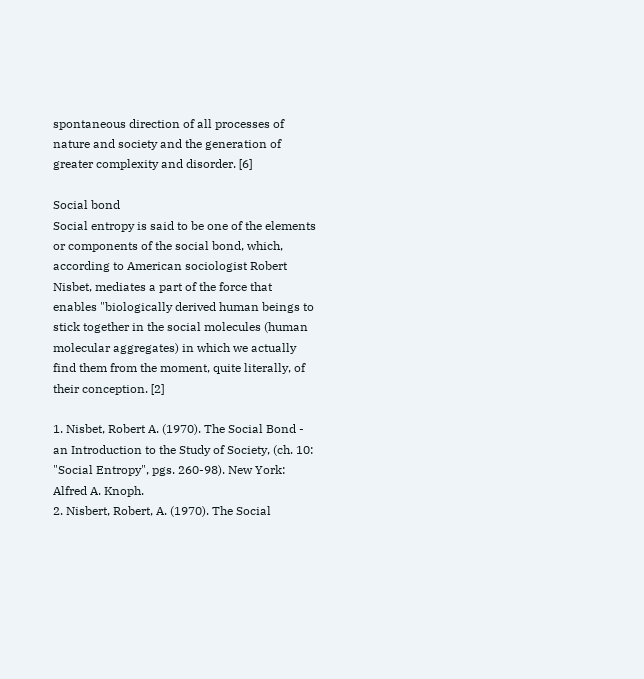spontaneous direction of all processes of nature and society and the generation of greater complexity and disorder. [6]

Social bond
Social entropy is said to be one of the elements or components of the social bond, which, according to American sociologist Robert Nisbet, mediates a part of the force that enables "biologically derived human beings to stick together in the social molecules (human molecular aggregates) in which we actually find them from the moment, quite literally, of their conception. [2]

1. Nisbet, Robert A. (1970). The Social Bond - an Introduction to the Study of Society, (ch. 10: "Social Entropy", pgs. 260-98). New York: Alfred A. Knoph.
2. Nisbert, Robert, A. (1970). The Social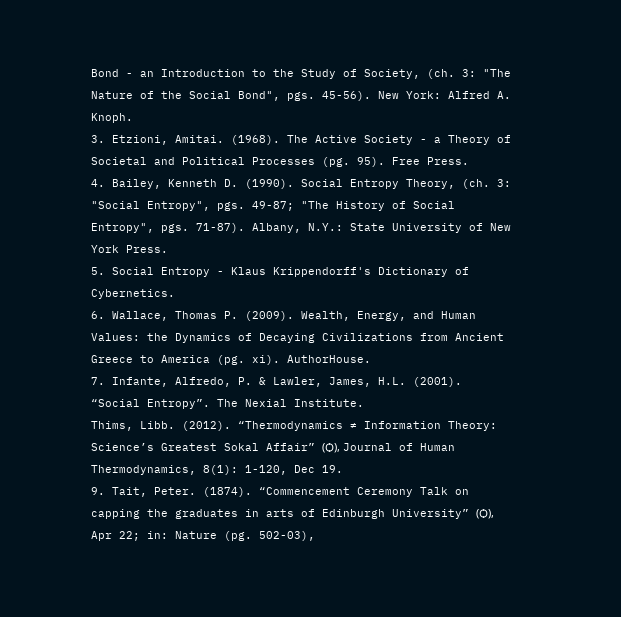Bond - an Introduction to the Study of Society, (ch. 3: "The Nature of the Social Bond", pgs. 45-56). New York: Alfred A. Knoph.
3. Etzioni, Amitai. (1968). The Active Society - a Theory of Societal and Political Processes (pg. 95). Free Press.
4. Bailey, Kenneth D. (1990). Social Entropy Theory, (ch. 3: "Social Entropy", pgs. 49-87; "The History of Social Entropy", pgs. 71-87). Albany, N.Y.: State University of New York Press.
5. Social Entropy - Klaus Krippendorff's Dictionary of Cybernetics.
6. Wallace, Thomas P. (2009). Wealth, Energy, and Human Values: the Dynamics of Decaying Civilizations from Ancient Greece to America (pg. xi). AuthorHouse.
7. Infante, Alfredo, P. & Lawler, James, H.L. (2001). “Social Entropy”. The Nexial Institute.
Thims, Libb. (2012). “Thermodynamics ≠ Information Theory: Science’s Greatest Sokal Affair” (Ѻ), Journal of Human Thermodynamics, 8(1): 1-120, Dec 19.
9. Tait, Peter. (1874). “Commencement Ceremony Talk on capping the graduates in arts of Edinburgh University” (Ѻ), Apr 22; in: Nature (pg. 502-03),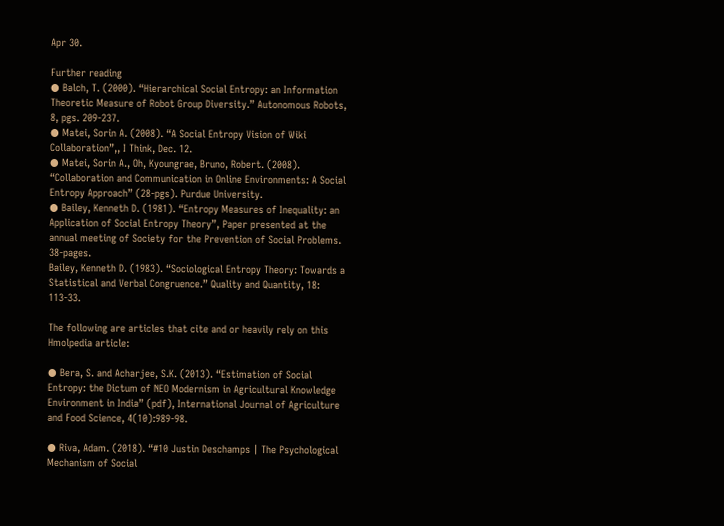Apr 30.

Further reading
● Balch, T. (2000). “Hierarchical Social Entropy: an Information Theoretic Measure of Robot Group Diversity.” Autonomous Robots, 8, pgs. 209-237.
● Matei, Sorin A. (2008). “A Social Entropy Vision of Wiki Collaboration”,, I Think, Dec. 12.
● Matei, Sorin A., Oh, Kyoungrae, Bruno, Robert. (2008). “Collaboration and Communication in Online Environments: A Social Entropy Approach” (28-pgs). Purdue University.
● Bailey, Kenneth D. (1981). “Entropy Measures of Inequality: an Application of Social Entropy Theory”, Paper presented at the annual meeting of Society for the Prevention of Social Problems. 38-pages.
Bailey, Kenneth D. (1983). “Sociological Entropy Theory: Towards a Statistical and Verbal Congruence.” Quality and Quantity, 18: 113-33.

The following are articles that cite and or heavily rely on this Hmolpedia article:

● Bera, S. and Acharjee, S.K. (2013). “Estimation of Social Entropy: the Dictum of NEO Modernism in Agricultural Knowledge Environment in India” (pdf), International Journal of Agriculture and Food Science, 4(10):989-98.

● Riva, Adam. (2018). “#10 Justin Deschamps | The Psychological Mechanism of Social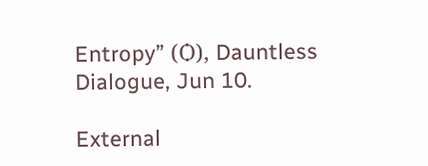Entropy” (Ѻ), Dauntless Dialogue, Jun 10.

External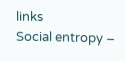links
Social entropy –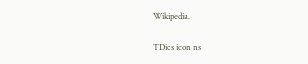Wikipedia.

TDics icon ns